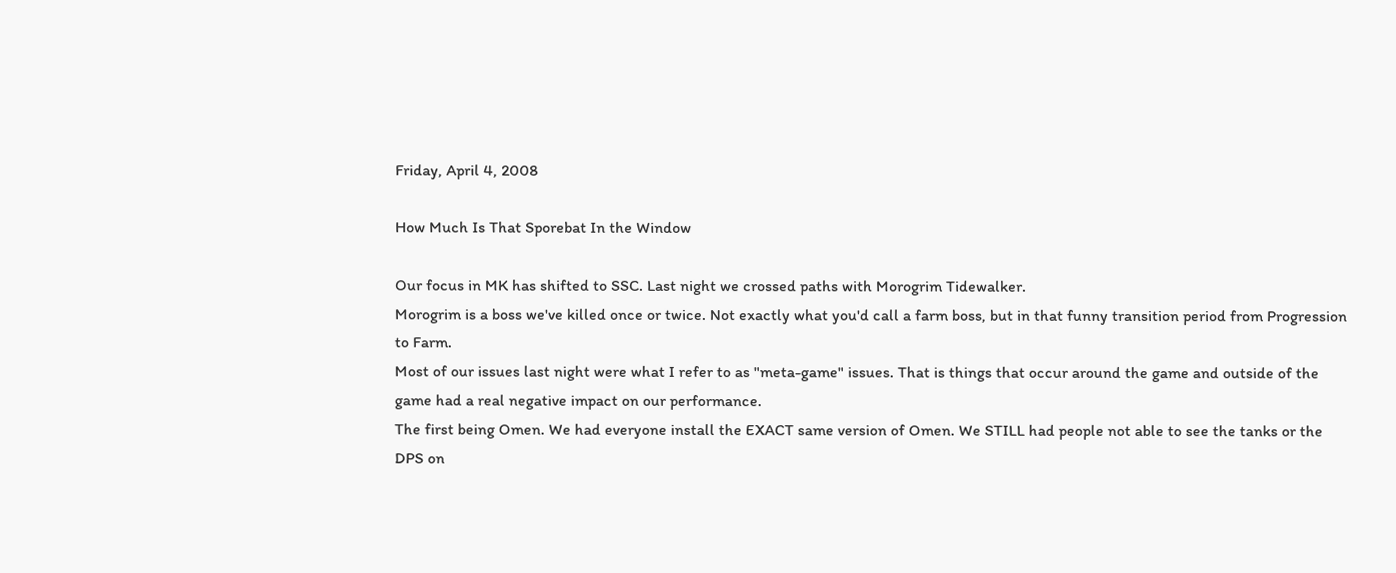Friday, April 4, 2008

How Much Is That Sporebat In the Window

Our focus in MK has shifted to SSC. Last night we crossed paths with Morogrim Tidewalker.
Morogrim is a boss we've killed once or twice. Not exactly what you'd call a farm boss, but in that funny transition period from Progression to Farm.
Most of our issues last night were what I refer to as "meta-game" issues. That is things that occur around the game and outside of the game had a real negative impact on our performance.
The first being Omen. We had everyone install the EXACT same version of Omen. We STILL had people not able to see the tanks or the DPS on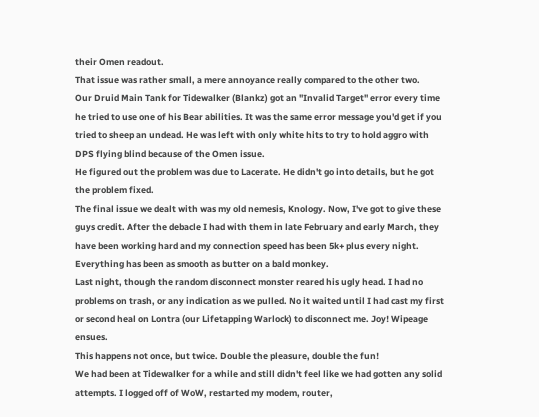their Omen readout.
That issue was rather small, a mere annoyance really compared to the other two.
Our Druid Main Tank for Tidewalker (Blankz) got an "Invalid Target" error every time he tried to use one of his Bear abilities. It was the same error message you'd get if you tried to sheep an undead. He was left with only white hits to try to hold aggro with DPS flying blind because of the Omen issue.
He figured out the problem was due to Lacerate. He didn't go into details, but he got the problem fixed.
The final issue we dealt with was my old nemesis, Knology. Now, I've got to give these guys credit. After the debacle I had with them in late February and early March, they have been working hard and my connection speed has been 5k+ plus every night. Everything has been as smooth as butter on a bald monkey.
Last night, though the random disconnect monster reared his ugly head. I had no problems on trash, or any indication as we pulled. No it waited until I had cast my first or second heal on Lontra (our Lifetapping Warlock) to disconnect me. Joy! Wipeage ensues.
This happens not once, but twice. Double the pleasure, double the fun!
We had been at Tidewalker for a while and still didn't feel like we had gotten any solid attempts. I logged off of WoW, restarted my modem, router,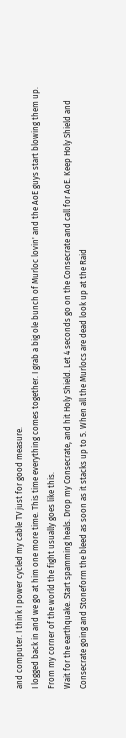and computer. I think I power cycled my cable TV just for good measure.
I logged back in and we go at him one more time. This time everything comes together. I grab a big ole bunch of Murloc lovin' and the AoE guys start blowing them up.
From my corner of the world the fight usually goes like this.
Wait for the earthquake. Start spamming heals. Drop my Consecrate, and hit Holy Shield. Let 4 seconds go on the Consecrate and call for AoE. Keep Holy Shield and Consecrate going and Stoneform the bleed as soon as it stacks up to 5. When all the Murlocs are dead look up at the Raid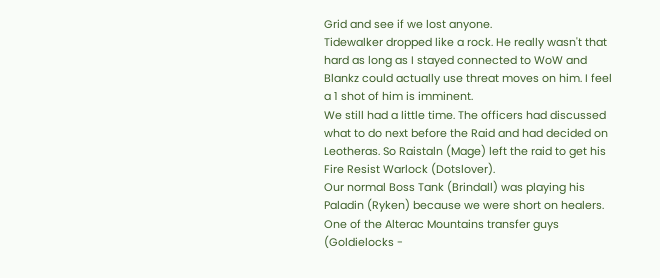Grid and see if we lost anyone.
Tidewalker dropped like a rock. He really wasn't that hard as long as I stayed connected to WoW and Blankz could actually use threat moves on him. I feel a 1 shot of him is imminent.
We still had a little time. The officers had discussed what to do next before the Raid and had decided on Leotheras. So Raistaln (Mage) left the raid to get his Fire Resist Warlock (Dotslover).
Our normal Boss Tank (Brindall) was playing his Paladin (Ryken) because we were short on healers. One of the Alterac Mountains transfer guys (Goldielocks -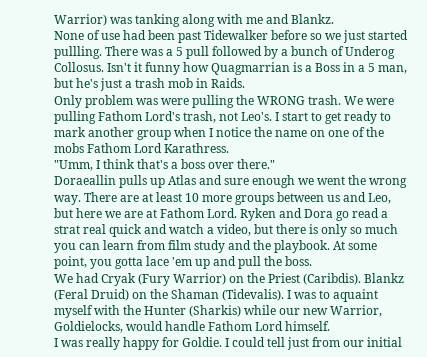Warrior) was tanking along with me and Blankz.
None of use had been past Tidewalker before so we just started pullling. There was a 5 pull followed by a bunch of Underog Collosus. Isn't it funny how Quagmarrian is a Boss in a 5 man, but he's just a trash mob in Raids.
Only problem was were pulling the WRONG trash. We were pulling Fathom Lord's trash, not Leo's. I start to get ready to mark another group when I notice the name on one of the mobs Fathom Lord Karathress.
"Umm, I think that's a boss over there."
Doraeallin pulls up Atlas and sure enough we went the wrong way. There are at least 10 more groups between us and Leo, but here we are at Fathom Lord. Ryken and Dora go read a strat real quick and watch a video, but there is only so much you can learn from film study and the playbook. At some point, you gotta lace 'em up and pull the boss.
We had Cryak (Fury Warrior) on the Priest (Caribdis). Blankz (Feral Druid) on the Shaman (Tidevalis). I was to aquaint myself with the Hunter (Sharkis) while our new Warrior, Goldielocks, would handle Fathom Lord himself.
I was really happy for Goldie. I could tell just from our initial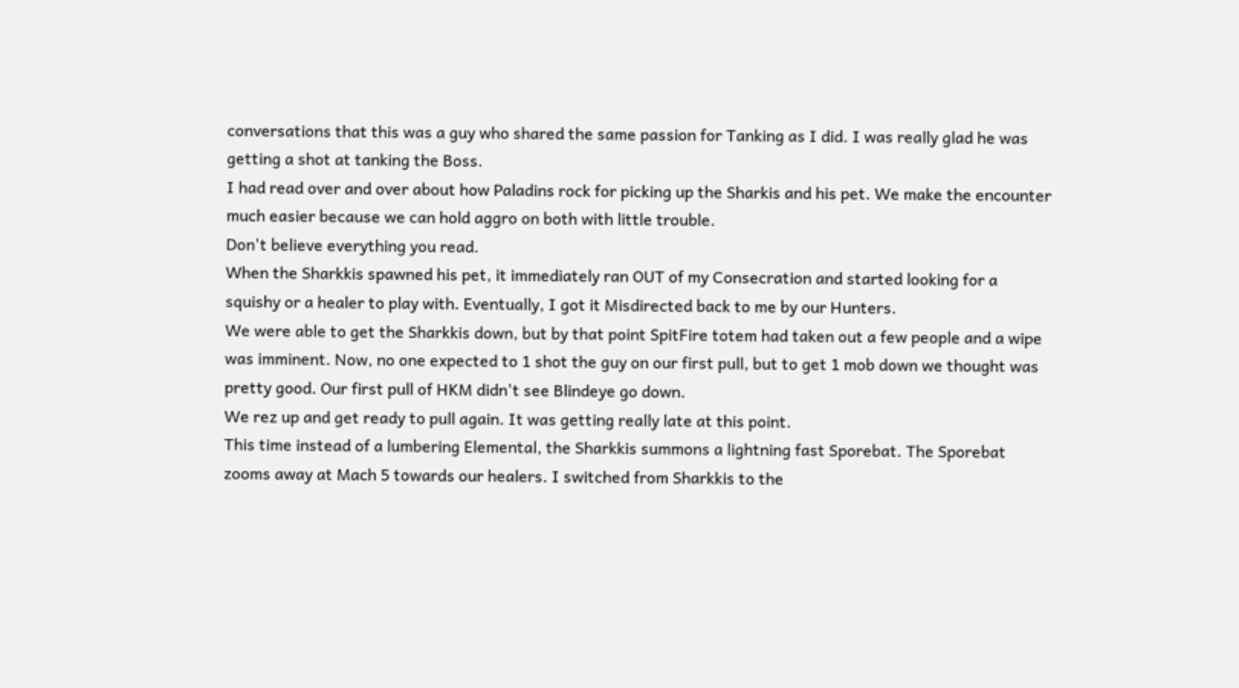conversations that this was a guy who shared the same passion for Tanking as I did. I was really glad he was getting a shot at tanking the Boss.
I had read over and over about how Paladins rock for picking up the Sharkis and his pet. We make the encounter much easier because we can hold aggro on both with little trouble.
Don't believe everything you read.
When the Sharkkis spawned his pet, it immediately ran OUT of my Consecration and started looking for a squishy or a healer to play with. Eventually, I got it Misdirected back to me by our Hunters.
We were able to get the Sharkkis down, but by that point SpitFire totem had taken out a few people and a wipe was imminent. Now, no one expected to 1 shot the guy on our first pull, but to get 1 mob down we thought was pretty good. Our first pull of HKM didn't see Blindeye go down.
We rez up and get ready to pull again. It was getting really late at this point.
This time instead of a lumbering Elemental, the Sharkkis summons a lightning fast Sporebat. The Sporebat zooms away at Mach 5 towards our healers. I switched from Sharkkis to the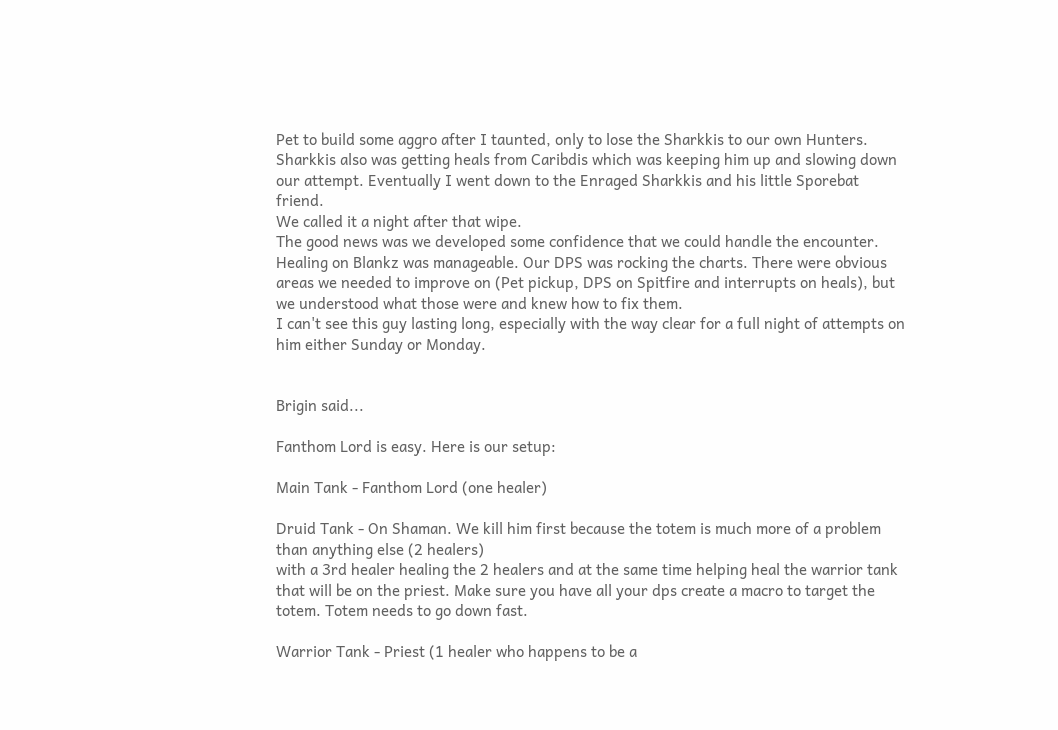Pet to build some aggro after I taunted, only to lose the Sharkkis to our own Hunters. Sharkkis also was getting heals from Caribdis which was keeping him up and slowing down our attempt. Eventually I went down to the Enraged Sharkkis and his little Sporebat friend.
We called it a night after that wipe.
The good news was we developed some confidence that we could handle the encounter. Healing on Blankz was manageable. Our DPS was rocking the charts. There were obvious areas we needed to improve on (Pet pickup, DPS on Spitfire and interrupts on heals), but we understood what those were and knew how to fix them.
I can't see this guy lasting long, especially with the way clear for a full night of attempts on him either Sunday or Monday.


Brigin said...

Fanthom Lord is easy. Here is our setup:

Main Tank - Fanthom Lord (one healer)

Druid Tank - On Shaman. We kill him first because the totem is much more of a problem than anything else (2 healers)
with a 3rd healer healing the 2 healers and at the same time helping heal the warrior tank that will be on the priest. Make sure you have all your dps create a macro to target the totem. Totem needs to go down fast.

Warrior Tank - Priest (1 healer who happens to be a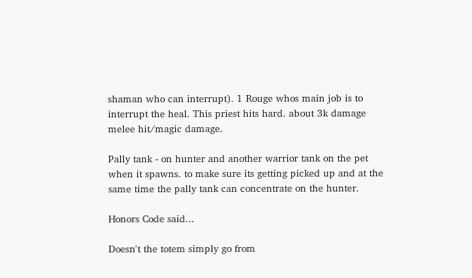shaman who can interrupt). 1 Rouge whos main job is to interrupt the heal. This priest hits hard. about 3k damage melee hit/magic damage.

Pally tank - on hunter and another warrior tank on the pet when it spawns. to make sure its getting picked up and at the same time the pally tank can concentrate on the hunter.

Honors Code said...

Doesn't the totem simply go from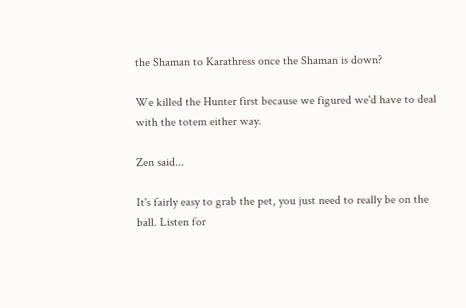the Shaman to Karathress once the Shaman is down?

We killed the Hunter first because we figured we'd have to deal with the totem either way.

Zen said...

It's fairly easy to grab the pet, you just need to really be on the ball. Listen for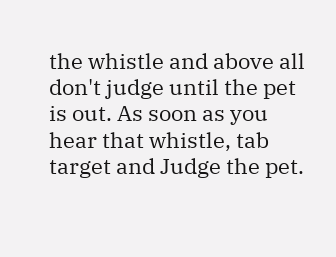the whistle and above all don't judge until the pet is out. As soon as you hear that whistle, tab target and Judge the pet.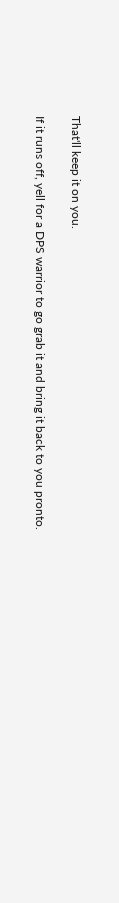That'll keep it on you.

If it runs off, yell for a DPS warrior to go grab it and bring it back to you pronto.